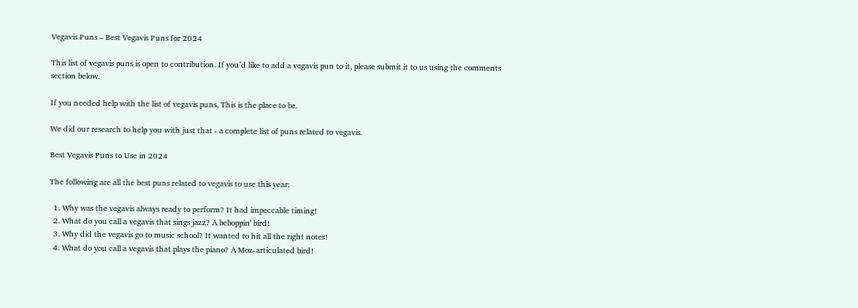Vegavis Puns – Best Vegavis Puns for 2024

This list of vegavis puns is open to contribution. If you’d like to add a vegavis pun to it, please submit it to us using the comments section below.

If you needed help with the list of vegavis puns, This is the place to be.

We did our research to help you with just that - a complete list of puns related to vegavis.

Best Vegavis Puns to Use in 2024

The following are all the best puns related to vegavis to use this year:

  1. Why was the vegavis always ready to perform? It had impeccable timing!
  2. What do you call a vegavis that sings jazz? A beboppin' bird!
  3. Why did the vegavis go to music school? It wanted to hit all the right notes!
  4. What do you call a vegavis that plays the piano? A Moz-articulated bird!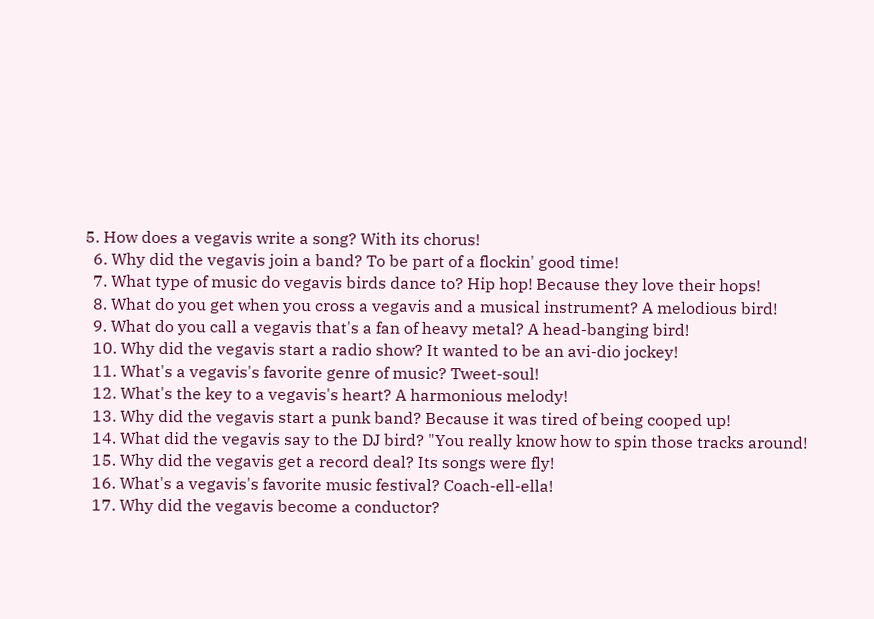5. How does a vegavis write a song? With its chorus!
  6. Why did the vegavis join a band? To be part of a flockin' good time!
  7. What type of music do vegavis birds dance to? Hip hop! Because they love their hops!
  8. What do you get when you cross a vegavis and a musical instrument? A melodious bird!
  9. What do you call a vegavis that's a fan of heavy metal? A head-banging bird!
  10. Why did the vegavis start a radio show? It wanted to be an avi-dio jockey!
  11. What's a vegavis's favorite genre of music? Tweet-soul!
  12. What's the key to a vegavis's heart? A harmonious melody!
  13. Why did the vegavis start a punk band? Because it was tired of being cooped up!
  14. What did the vegavis say to the DJ bird? "You really know how to spin those tracks around!
  15. Why did the vegavis get a record deal? Its songs were fly!
  16. What's a vegavis's favorite music festival? Coach-ell-ella!
  17. Why did the vegavis become a conductor?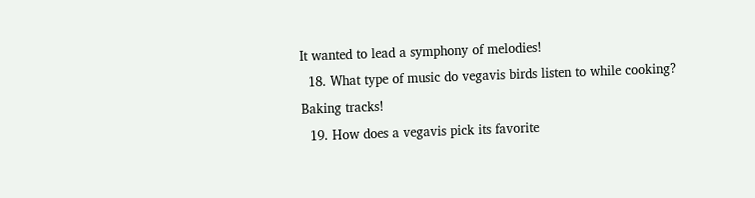It wanted to lead a symphony of melodies!
  18. What type of music do vegavis birds listen to while cooking? Baking tracks!
  19. How does a vegavis pick its favorite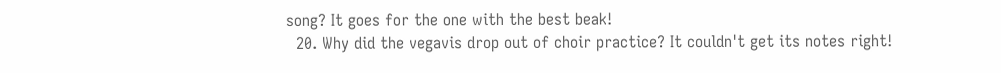song? It goes for the one with the best beak!
  20. Why did the vegavis drop out of choir practice? It couldn't get its notes right!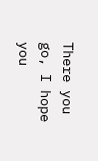There you go, I hope you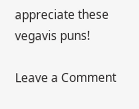appreciate these vegavis puns!

Leave a Comment